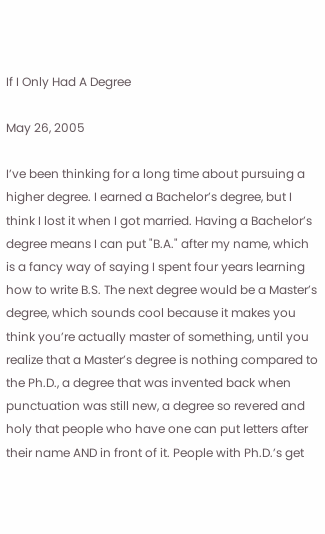If I Only Had A Degree

May 26, 2005

I’ve been thinking for a long time about pursuing a higher degree. I earned a Bachelor’s degree, but I think I lost it when I got married. Having a Bachelor’s degree means I can put "B.A." after my name, which is a fancy way of saying I spent four years learning how to write B.S. The next degree would be a Master’s degree, which sounds cool because it makes you think you’re actually master of something, until you realize that a Master’s degree is nothing compared to the Ph.D., a degree that was invented back when punctuation was still new, a degree so revered and holy that people who have one can put letters after their name AND in front of it. People with Ph.D.’s get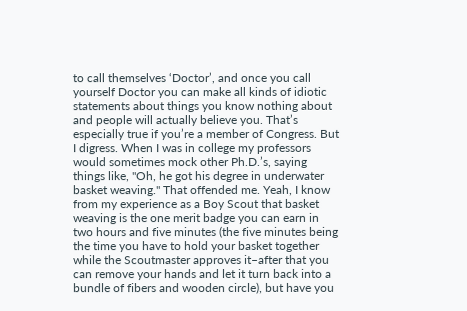to call themselves ‘Doctor’, and once you call yourself Doctor you can make all kinds of idiotic statements about things you know nothing about and people will actually believe you. That’s especially true if you’re a member of Congress. But I digress. When I was in college my professors would sometimes mock other Ph.D.’s, saying things like, "Oh, he got his degree in underwater basket weaving." That offended me. Yeah, I know from my experience as a Boy Scout that basket weaving is the one merit badge you can earn in two hours and five minutes (the five minutes being the time you have to hold your basket together while the Scoutmaster approves it–after that you can remove your hands and let it turn back into a bundle of fibers and wooden circle), but have you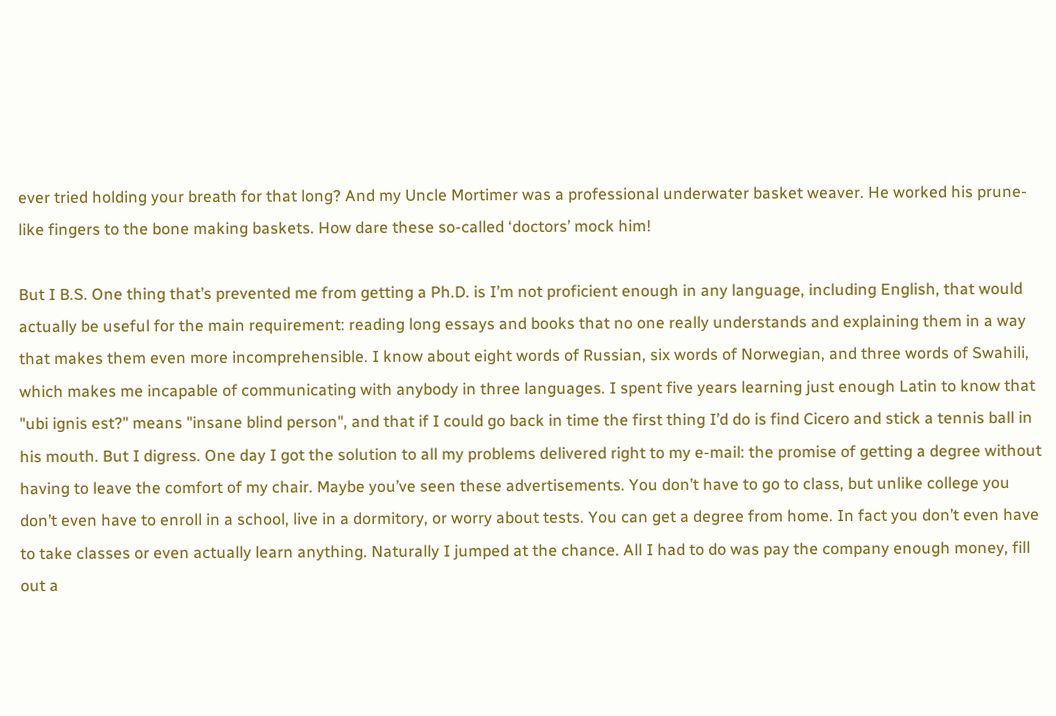ever tried holding your breath for that long? And my Uncle Mortimer was a professional underwater basket weaver. He worked his prune-like fingers to the bone making baskets. How dare these so-called ‘doctors’ mock him!

But I B.S. One thing that’s prevented me from getting a Ph.D. is I’m not proficient enough in any language, including English, that would actually be useful for the main requirement: reading long essays and books that no one really understands and explaining them in a way that makes them even more incomprehensible. I know about eight words of Russian, six words of Norwegian, and three words of Swahili, which makes me incapable of communicating with anybody in three languages. I spent five years learning just enough Latin to know that "ubi ignis est?" means "insane blind person", and that if I could go back in time the first thing I’d do is find Cicero and stick a tennis ball in his mouth. But I digress. One day I got the solution to all my problems delivered right to my e-mail: the promise of getting a degree without having to leave the comfort of my chair. Maybe you’ve seen these advertisements. You don’t have to go to class, but unlike college you don’t even have to enroll in a school, live in a dormitory, or worry about tests. You can get a degree from home. In fact you don’t even have to take classes or even actually learn anything. Naturally I jumped at the chance. All I had to do was pay the company enough money, fill out a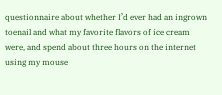questionnaire about whether I’d ever had an ingrown toenail and what my favorite flavors of ice cream were, and spend about three hours on the internet using my mouse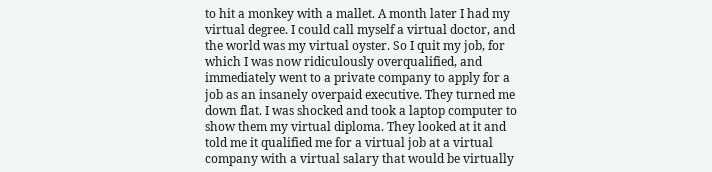to hit a monkey with a mallet. A month later I had my virtual degree. I could call myself a virtual doctor, and the world was my virtual oyster. So I quit my job, for which I was now ridiculously overqualified, and immediately went to a private company to apply for a job as an insanely overpaid executive. They turned me down flat. I was shocked and took a laptop computer to show them my virtual diploma. They looked at it and told me it qualified me for a virtual job at a virtual company with a virtual salary that would be virtually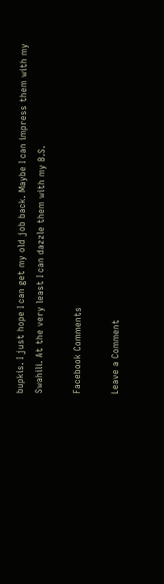bupkis. I just hope I can get my old job back. Maybe I can impress them with my Swahili. At the very least I can dazzle them with my B.S.

Facebook Comments

Leave a Comment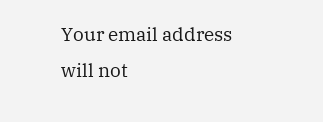Your email address will not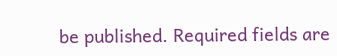be published. Required fields are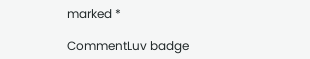marked *

CommentLuv badge